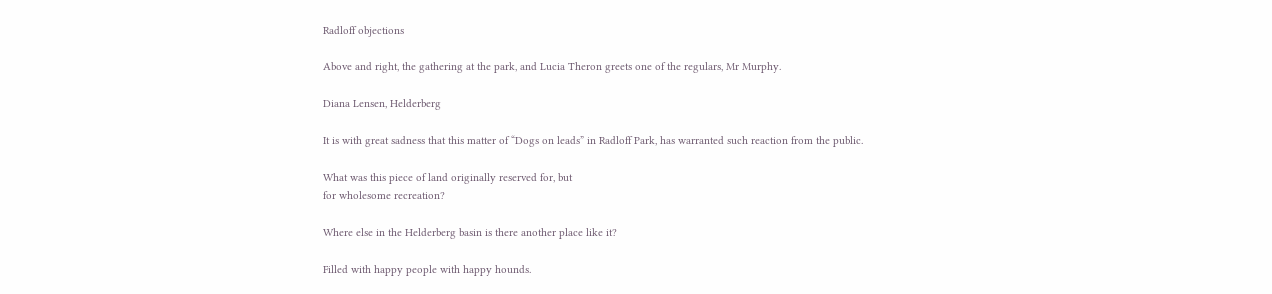Radloff objections

Above and right, the gathering at the park, and Lucia Theron greets one of the regulars, Mr Murphy.

Diana Lensen, Helderberg

It is with great sadness that this matter of “Dogs on leads” in Radloff Park, has warranted such reaction from the public.

What was this piece of land originally reserved for, but
for wholesome recreation?

Where else in the Helderberg basin is there another place like it?

Filled with happy people with happy hounds.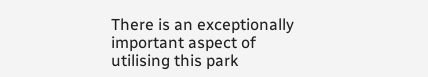There is an exceptionally important aspect of utilising this park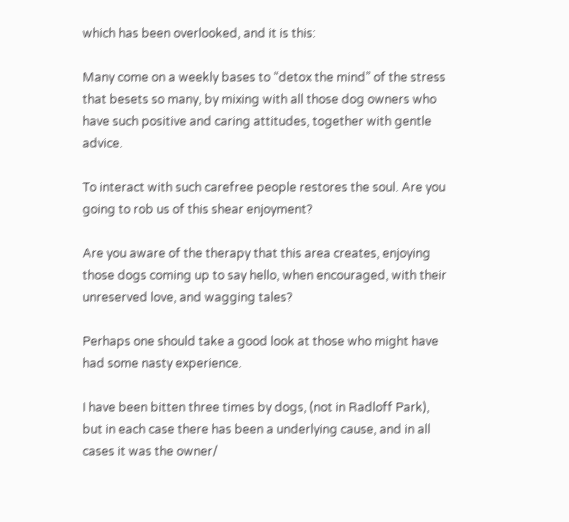which has been overlooked, and it is this:

Many come on a weekly bases to “detox the mind” of the stress that besets so many, by mixing with all those dog owners who
have such positive and caring attitudes, together with gentle advice.

To interact with such carefree people restores the soul. Are you going to rob us of this shear enjoyment?

Are you aware of the therapy that this area creates, enjoying those dogs coming up to say hello, when encouraged, with their unreserved love, and wagging tales?

Perhaps one should take a good look at those who might have had some nasty experience.

I have been bitten three times by dogs, (not in Radloff Park), but in each case there has been a underlying cause, and in all
cases it was the owner/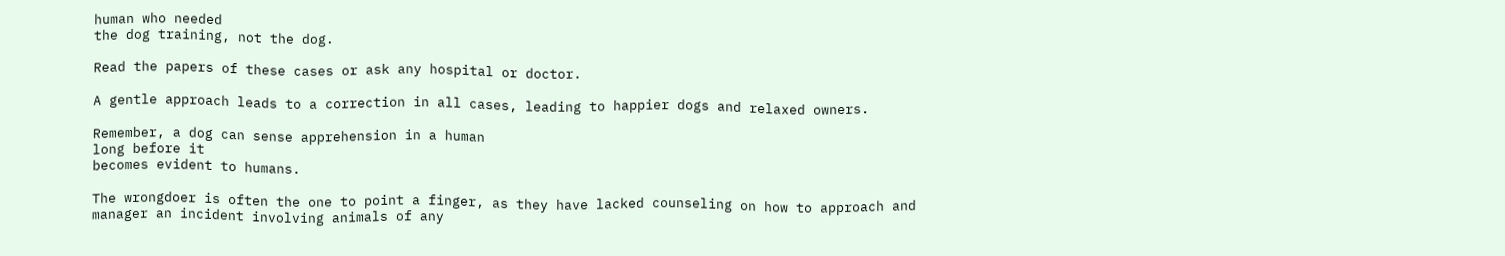human who needed
the dog training, not the dog.

Read the papers of these cases or ask any hospital or doctor.

A gentle approach leads to a correction in all cases, leading to happier dogs and relaxed owners.

Remember, a dog can sense apprehension in a human
long before it
becomes evident to humans.

The wrongdoer is often the one to point a finger, as they have lacked counseling on how to approach and manager an incident involving animals of any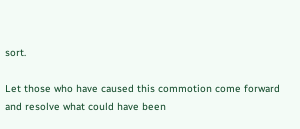sort.

Let those who have caused this commotion come forward and resolve what could have been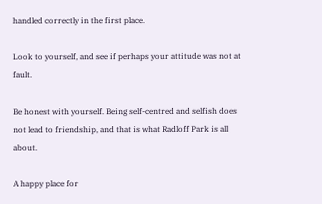handled correctly in the first place.

Look to yourself, and see if perhaps your attitude was not at fault.

Be honest with yourself. Being self-centred and selfish does not lead to friendship, and that is what Radloff Park is all about.

A happy place for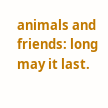animals and friends: long may it last.